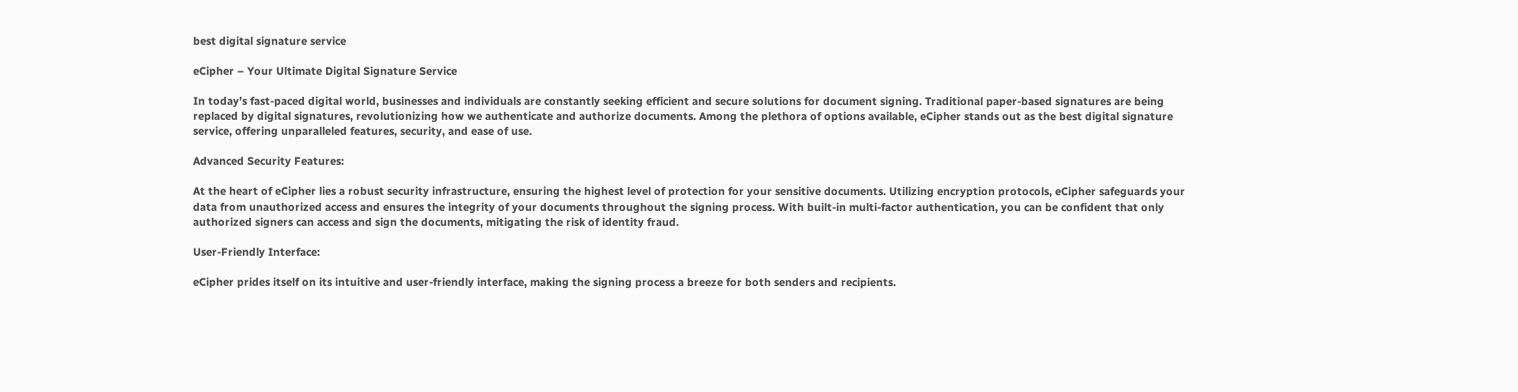best digital signature service

eCipher – Your Ultimate Digital Signature Service

In today’s fast-paced digital world, businesses and individuals are constantly seeking efficient and secure solutions for document signing. Traditional paper-based signatures are being replaced by digital signatures, revolutionizing how we authenticate and authorize documents. Among the plethora of options available, eCipher stands out as the best digital signature service, offering unparalleled features, security, and ease of use.

Advanced Security Features:

At the heart of eCipher lies a robust security infrastructure, ensuring the highest level of protection for your sensitive documents. Utilizing encryption protocols, eCipher safeguards your data from unauthorized access and ensures the integrity of your documents throughout the signing process. With built-in multi-factor authentication, you can be confident that only authorized signers can access and sign the documents, mitigating the risk of identity fraud.

User-Friendly Interface:

eCipher prides itself on its intuitive and user-friendly interface, making the signing process a breeze for both senders and recipients.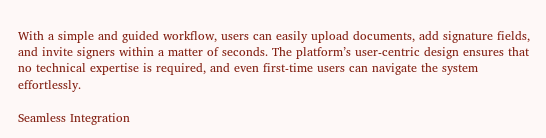With a simple and guided workflow, users can easily upload documents, add signature fields, and invite signers within a matter of seconds. The platform’s user-centric design ensures that no technical expertise is required, and even first-time users can navigate the system effortlessly.

Seamless Integration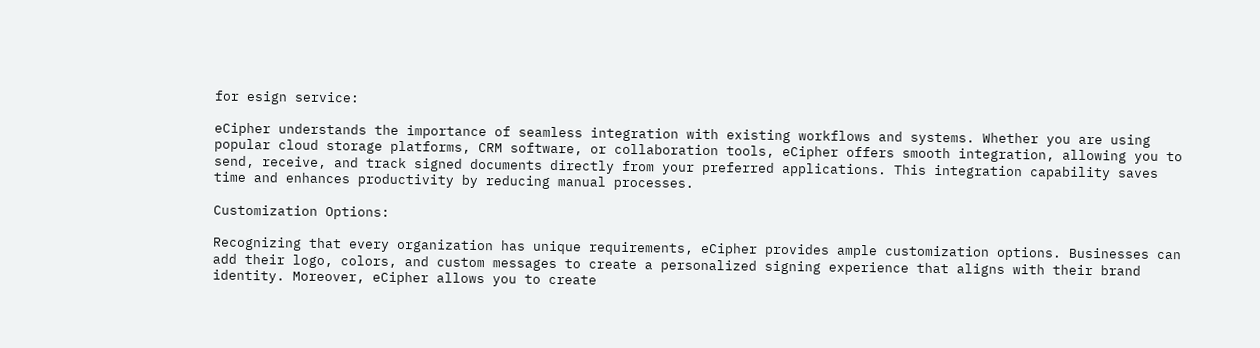for esign service:

eCipher understands the importance of seamless integration with existing workflows and systems. Whether you are using popular cloud storage platforms, CRM software, or collaboration tools, eCipher offers smooth integration, allowing you to send, receive, and track signed documents directly from your preferred applications. This integration capability saves time and enhances productivity by reducing manual processes.

Customization Options:

Recognizing that every organization has unique requirements, eCipher provides ample customization options. Businesses can add their logo, colors, and custom messages to create a personalized signing experience that aligns with their brand identity. Moreover, eCipher allows you to create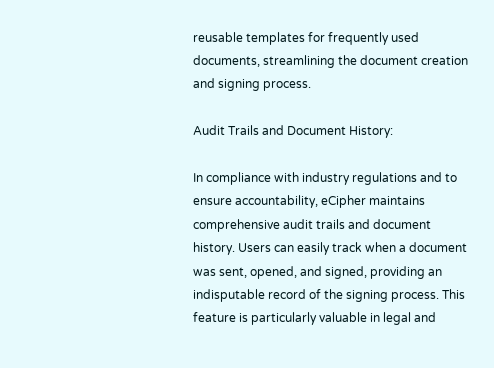reusable templates for frequently used documents, streamlining the document creation and signing process.

Audit Trails and Document History:

In compliance with industry regulations and to ensure accountability, eCipher maintains comprehensive audit trails and document history. Users can easily track when a document was sent, opened, and signed, providing an indisputable record of the signing process. This feature is particularly valuable in legal and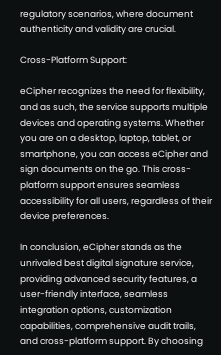regulatory scenarios, where document authenticity and validity are crucial.

Cross-Platform Support:

eCipher recognizes the need for flexibility, and as such, the service supports multiple devices and operating systems. Whether you are on a desktop, laptop, tablet, or smartphone, you can access eCipher and sign documents on the go. This cross-platform support ensures seamless accessibility for all users, regardless of their device preferences.

In conclusion, eCipher stands as the unrivaled best digital signature service, providing advanced security features, a user-friendly interface, seamless integration options, customization capabilities, comprehensive audit trails, and cross-platform support. By choosing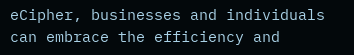eCipher, businesses and individuals can embrace the efficiency and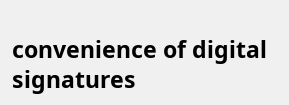convenience of digital signatures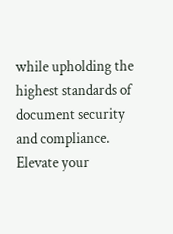while upholding the highest standards of document security and compliance. Elevate your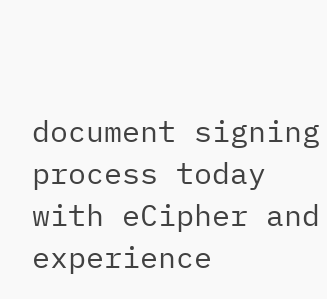document signing process today with eCipher and experience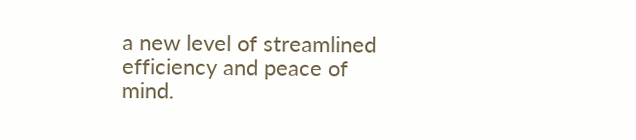a new level of streamlined efficiency and peace of mind.